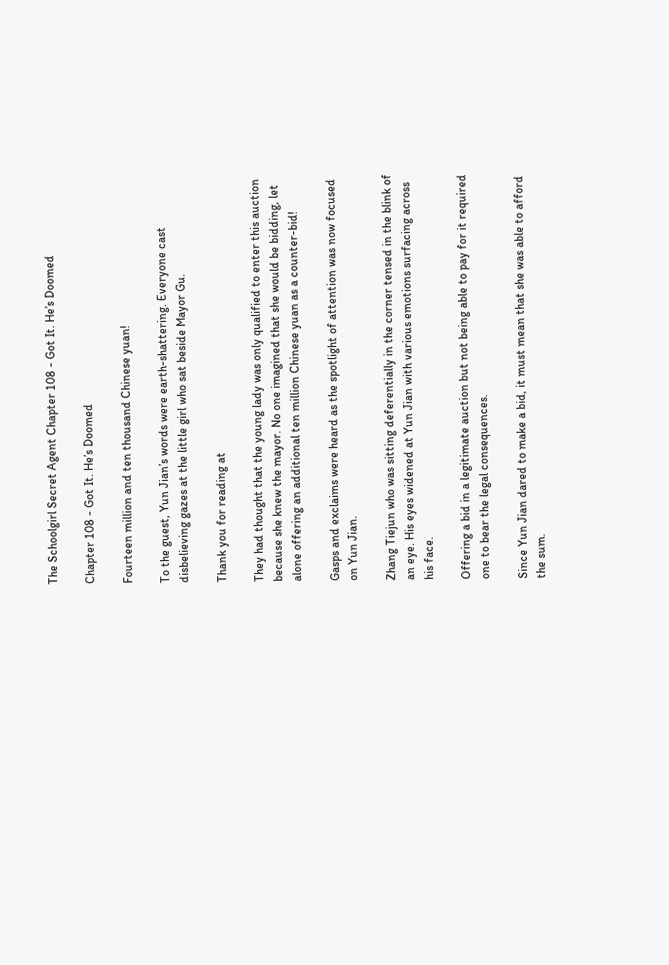The Schoolgirl Secret Agent Chapter 108 - Got It. He’s Doomed

Chapter 108 - Got It. He’s Doomed

Fourteen million and ten thousand Chinese yuan!

To the guest, Yun Jian’s words were earth-shattering. Everyone cast disbelieving gazes at the little girl who sat beside Mayor Gu.

Thank you for reading at

They had thought that the young lady was only qualified to enter this auction because she knew the mayor. No one imagined that she would be bidding, let alone offering an additional ten million Chinese yuan as a counter-bid!

Gasps and exclaims were heard as the spotlight of attention was now focused on Yun Jian.

Zhang Tiejun who was sitting deferentially in the corner tensed in the blink of an eye. His eyes widened at Yun Jian with various emotions surfacing across his face.

Offering a bid in a legitimate auction but not being able to pay for it required one to bear the legal consequences.

Since Yun Jian dared to make a bid, it must mean that she was able to afford the sum.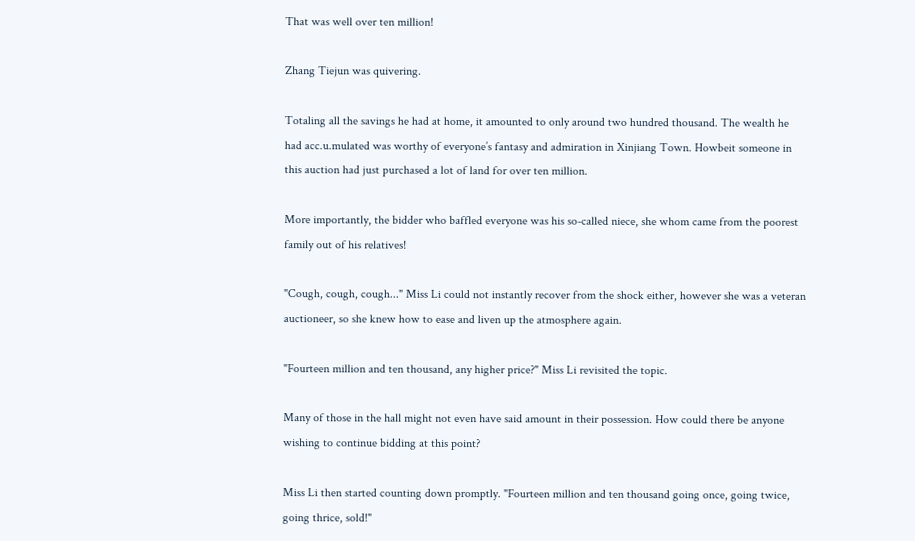That was well over ten million!

Zhang Tiejun was quivering.

Totaling all the savings he had at home, it amounted to only around two hundred thousand. The wealth he had acc.u.mulated was worthy of everyone’s fantasy and admiration in Xinjiang Town. Howbeit someone in this auction had just purchased a lot of land for over ten million.

More importantly, the bidder who baffled everyone was his so-called niece, she whom came from the poorest family out of his relatives!

"Cough, cough, cough..." Miss Li could not instantly recover from the shock either, however she was a veteran auctioneer, so she knew how to ease and liven up the atmosphere again.

"Fourteen million and ten thousand, any higher price?" Miss Li revisited the topic.

Many of those in the hall might not even have said amount in their possession. How could there be anyone wishing to continue bidding at this point?

Miss Li then started counting down promptly. "Fourteen million and ten thousand going once, going twice, going thrice, sold!"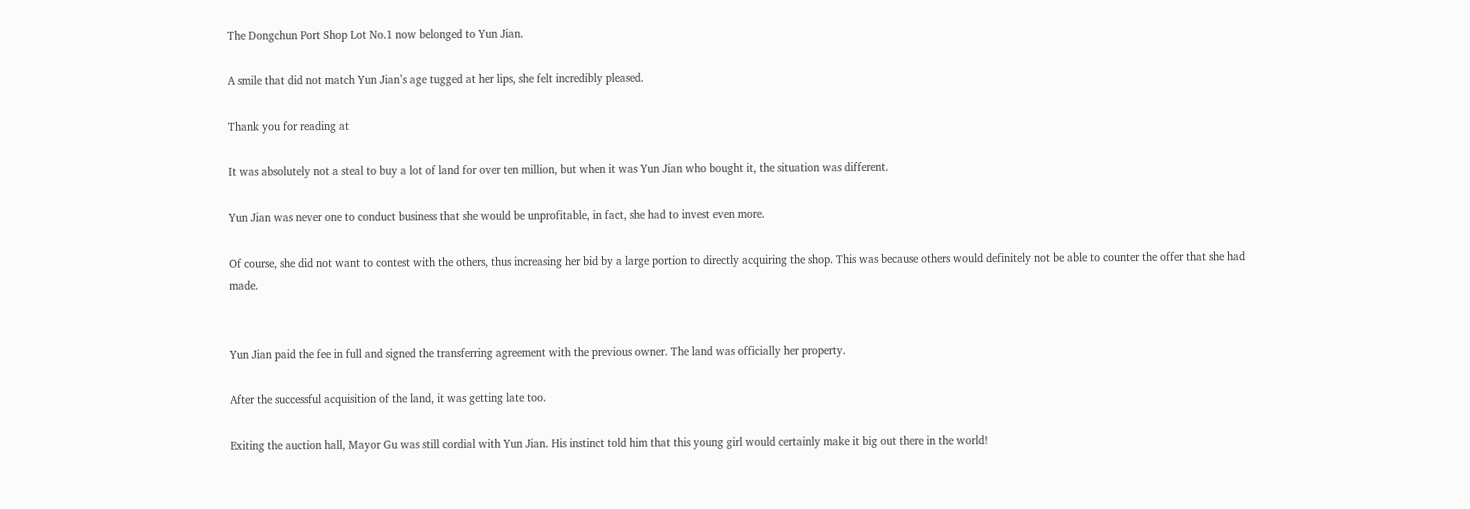The Dongchun Port Shop Lot No.1 now belonged to Yun Jian.

A smile that did not match Yun Jian’s age tugged at her lips, she felt incredibly pleased.

Thank you for reading at

It was absolutely not a steal to buy a lot of land for over ten million, but when it was Yun Jian who bought it, the situation was different.

Yun Jian was never one to conduct business that she would be unprofitable, in fact, she had to invest even more.

Of course, she did not want to contest with the others, thus increasing her bid by a large portion to directly acquiring the shop. This was because others would definitely not be able to counter the offer that she had made.


Yun Jian paid the fee in full and signed the transferring agreement with the previous owner. The land was officially her property.

After the successful acquisition of the land, it was getting late too.

Exiting the auction hall, Mayor Gu was still cordial with Yun Jian. His instinct told him that this young girl would certainly make it big out there in the world!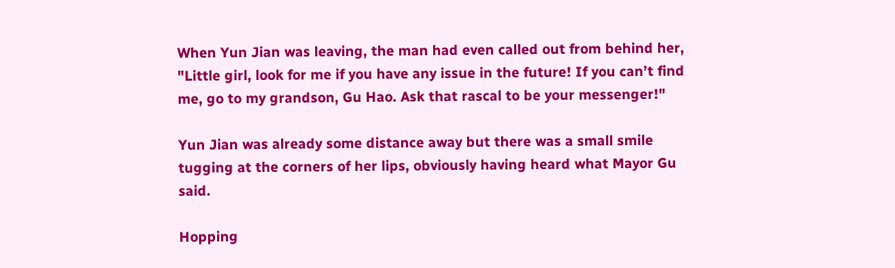When Yun Jian was leaving, the man had even called out from behind her, "Little girl, look for me if you have any issue in the future! If you can’t find me, go to my grandson, Gu Hao. Ask that rascal to be your messenger!"

Yun Jian was already some distance away but there was a small smile tugging at the corners of her lips, obviously having heard what Mayor Gu said.

Hopping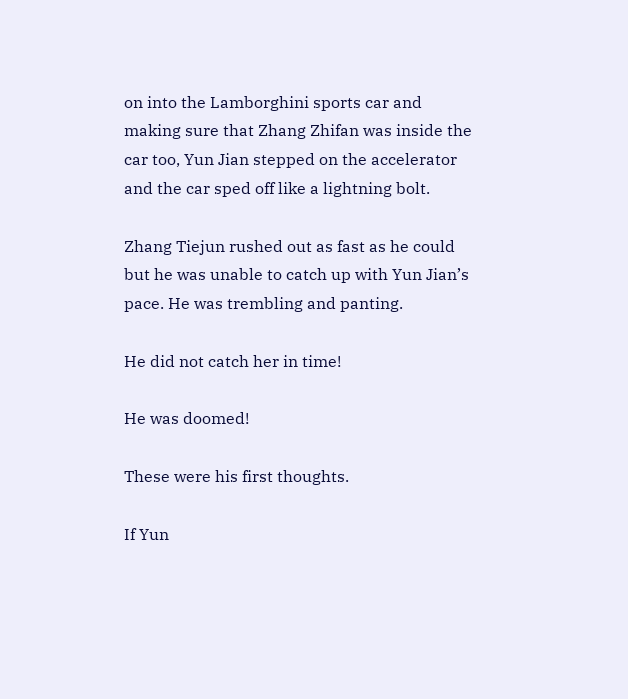on into the Lamborghini sports car and making sure that Zhang Zhifan was inside the car too, Yun Jian stepped on the accelerator and the car sped off like a lightning bolt.

Zhang Tiejun rushed out as fast as he could but he was unable to catch up with Yun Jian’s pace. He was trembling and panting.

He did not catch her in time!

He was doomed!

These were his first thoughts.

If Yun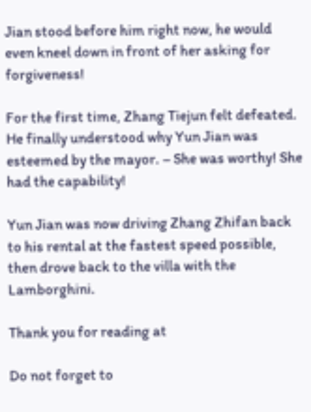Jian stood before him right now, he would even kneel down in front of her asking for forgiveness!

For the first time, Zhang Tiejun felt defeated. He finally understood why Yun Jian was esteemed by the mayor. – She was worthy! She had the capability!

Yun Jian was now driving Zhang Zhifan back to his rental at the fastest speed possible, then drove back to the villa with the Lamborghini.

Thank you for reading at

Do not forget to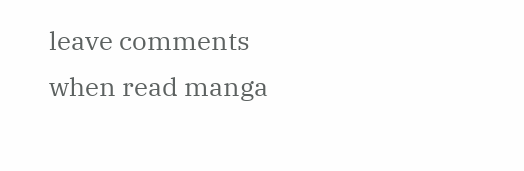leave comments when read manga